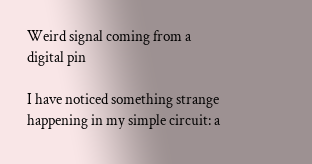Weird signal coming from a digital pin

I have noticed something strange happening in my simple circuit: a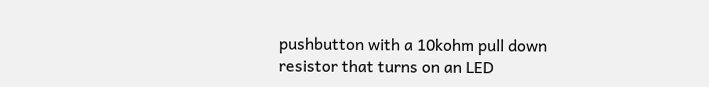pushbutton with a 10kohm pull down resistor that turns on an LED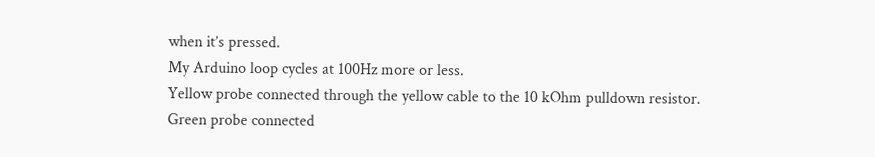when it’s pressed.
My Arduino loop cycles at 100Hz more or less.
Yellow probe connected through the yellow cable to the 10 kOhm pulldown resistor.
Green probe connected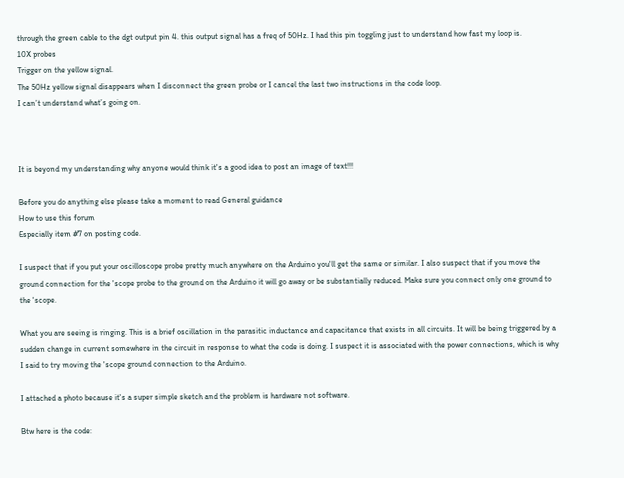through the green cable to the dgt output pin 4. this output signal has a freq of 50Hz. I had this pin toggling just to understand how fast my loop is.
10X probes
Trigger on the yellow signal.
The 50Hz yellow signal disappears when I disconnect the green probe or I cancel the last two instructions in the code loop.
I can’t understand what’s going on.



It is beyond my understanding why anyone would think it's a good idea to post an image of text!!!

Before you do anything else please take a moment to read General guidance
How to use this forum
Especially item #7 on posting code.

I suspect that if you put your oscilloscope probe pretty much anywhere on the Arduino you'll get the same or similar. I also suspect that if you move the ground connection for the 'scope probe to the ground on the Arduino it will go away or be substantially reduced. Make sure you connect only one ground to the 'scope.

What you are seeing is ringing. This is a brief oscillation in the parasitic inductance and capacitance that exists in all circuits. It will be being triggered by a sudden change in current somewhere in the circuit in response to what the code is doing. I suspect it is associated with the power connections, which is why I said to try moving the 'scope ground connection to the Arduino.

I attached a photo because it's a super simple sketch and the problem is hardware not software.

Btw here is the code: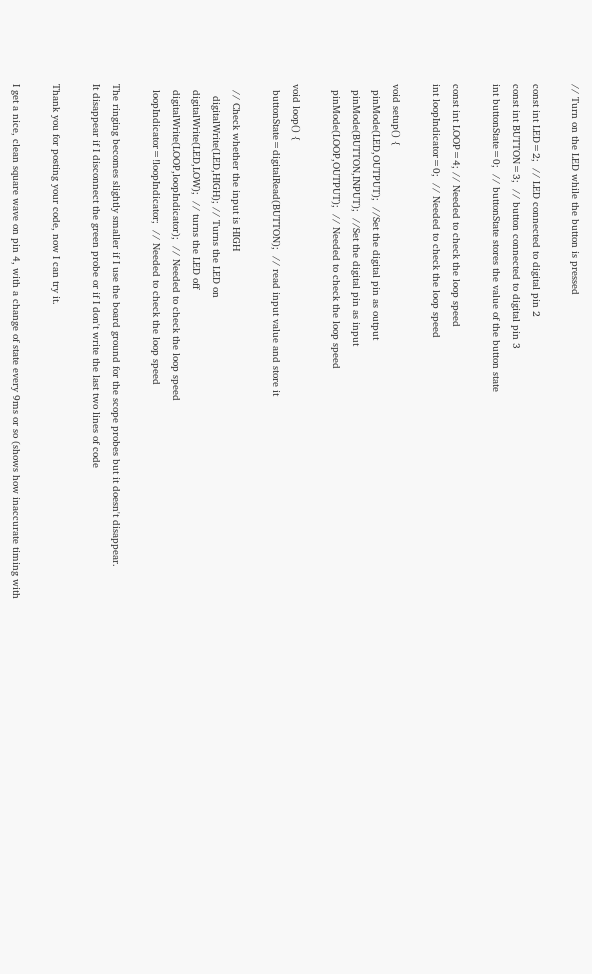// Turn on the LED while the button is pressed

const int LED=2;  // LED connected to digital pin 2
const int BUTTON=3;  // button connected to digital pin 3
int buttonState=0;  // buttonState stores the value of the button state

const int LOOP=4; // Needed to check the loop speed
int loopIndicator=0;  // Needed to check the loop speed

void setup() {
  pinMode(LED,OUTPUT);  //Set the digital pin as output
  pinMode(BUTTON,INPUT);  //Set the digital pin as input
  pinMode(LOOP,OUTPUT);  // Needed to check the loop speed

void loop() {
  buttonState=digitalRead(BUTTON);  // read input value and store it

  // Check whether the input is HIGH
    digitalWrite(LED,HIGH); // Turns the LED on
  digitalWrite(LED,LOW);  // turns the LED off
  digitalWrite(LOOP,loopIndicator);  // Needed to check the loop speed
  loopIndicator=!loopIndicator;  // Needed to check the loop speed

The ringing becomes slightly smaller if I use the board ground for the scope probes but it doesn't disappear.
It disappear if I disconnect the green probe or if I don't write the last two lines of code

Thank you for posting your code, now I can try it.

I get a nice, clean square wave on pin 4, with a change of state every 9ms or so (shows how inaccurate timing with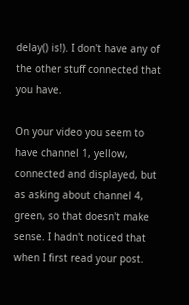delay() is!). I don't have any of the other stuff connected that you have.

On your video you seem to have channel 1, yellow, connected and displayed, but as asking about channel 4, green, so that doesn't make sense. I hadn't noticed that when I first read your post.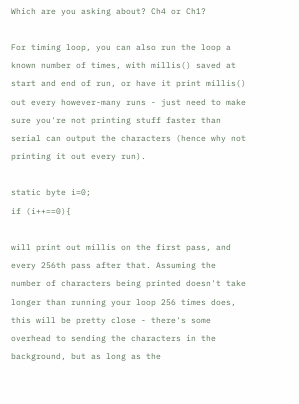Which are you asking about? Ch4 or Ch1?

For timing loop, you can also run the loop a known number of times, with millis() saved at start and end of run, or have it print millis() out every however-many runs - just need to make sure you're not printing stuff faster than serial can output the characters (hence why not printing it out every run).

static byte i=0;
if (i++==0){

will print out millis on the first pass, and every 256th pass after that. Assuming the number of characters being printed doesn't take longer than running your loop 256 times does, this will be pretty close - there's some overhead to sending the characters in the background, but as long as the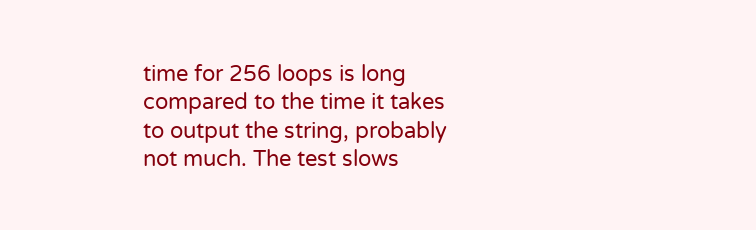time for 256 loops is long compared to the time it takes to output the string, probably not much. The test slows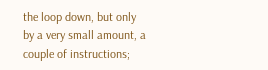the loop down, but only by a very small amount, a couple of instructions;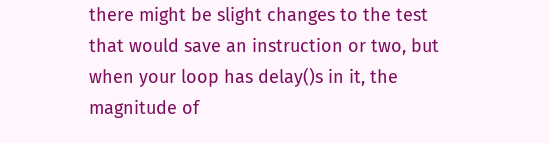there might be slight changes to the test that would save an instruction or two, but when your loop has delay()s in it, the magnitude of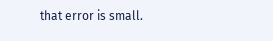that error is small.